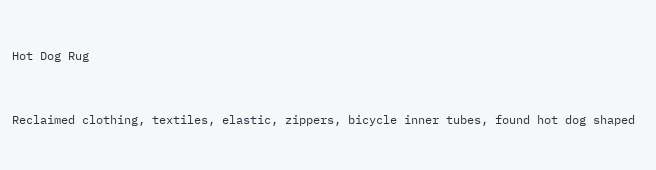Hot Dog Rug


Reclaimed clothing, textiles, elastic, zippers, bicycle inner tubes, found hot dog shaped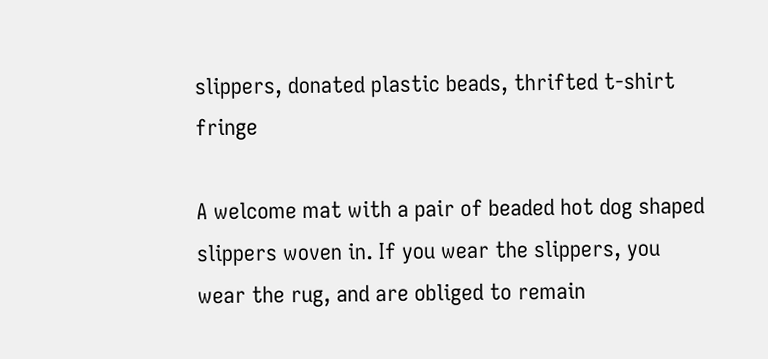slippers, donated plastic beads, thrifted t-shirt fringe

A welcome mat with a pair of beaded hot dog shaped slippers woven in. If you wear the slippers, you wear the rug, and are obliged to remain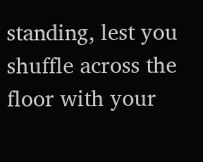standing, lest you shuffle across the floor with your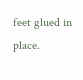feet glued in place.